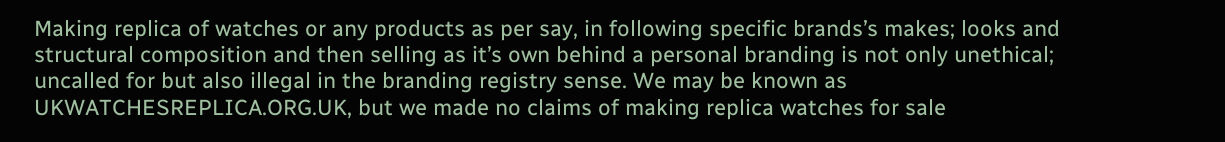Making replica of watches or any products as per say, in following specific brands’s makes; looks and structural composition and then selling as it’s own behind a personal branding is not only unethical; uncalled for but also illegal in the branding registry sense. We may be known as UKWATCHESREPLICA.ORG.UK, but we made no claims of making replica watches for sale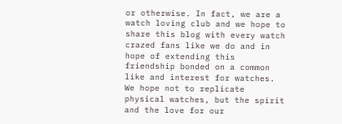or otherwise. In fact, we are a watch loving club and we hope to share this blog with every watch crazed fans like we do and in hope of extending this friendship bonded on a common like and interest for watches. We hope not to replicate physical watches, but the spirit and the love for our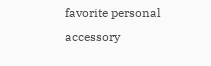favorite personal accessory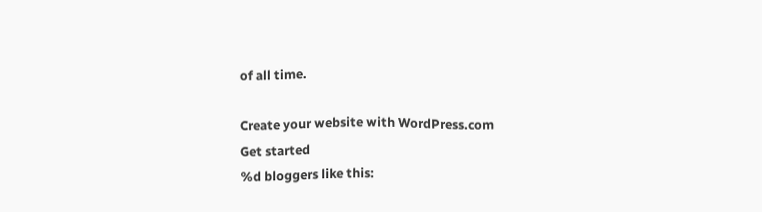of all time.

Create your website with WordPress.com
Get started
%d bloggers like this: